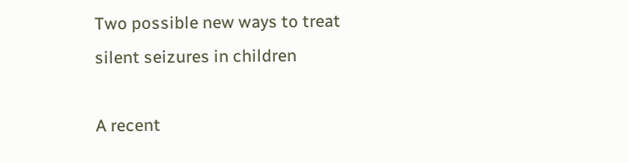Two possible new ways to treat silent seizures in children

A recent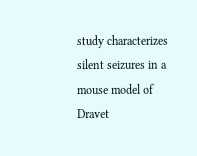study characterizes silent seizures in a mouse model of Dravet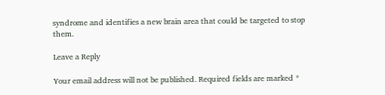syndrome and identifies a new brain area that could be targeted to stop them.

Leave a Reply

Your email address will not be published. Required fields are marked *